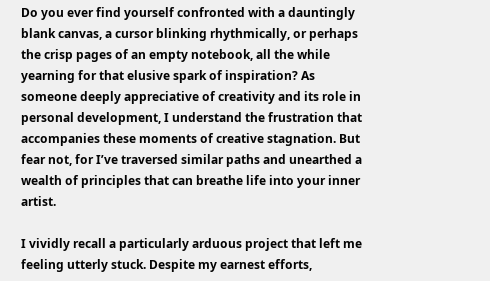Do you ever find yourself confronted with a dauntingly blank canvas, a cursor blinking rhythmically, or perhaps the crisp pages of an empty notebook, all the while yearning for that elusive spark of inspiration? As someone deeply appreciative of creativity and its role in personal development, I understand the frustration that accompanies these moments of creative stagnation. But fear not, for I’ve traversed similar paths and unearthed a wealth of principles that can breathe life into your inner artist.

I vividly recall a particularly arduous project that left me feeling utterly stuck. Despite my earnest efforts,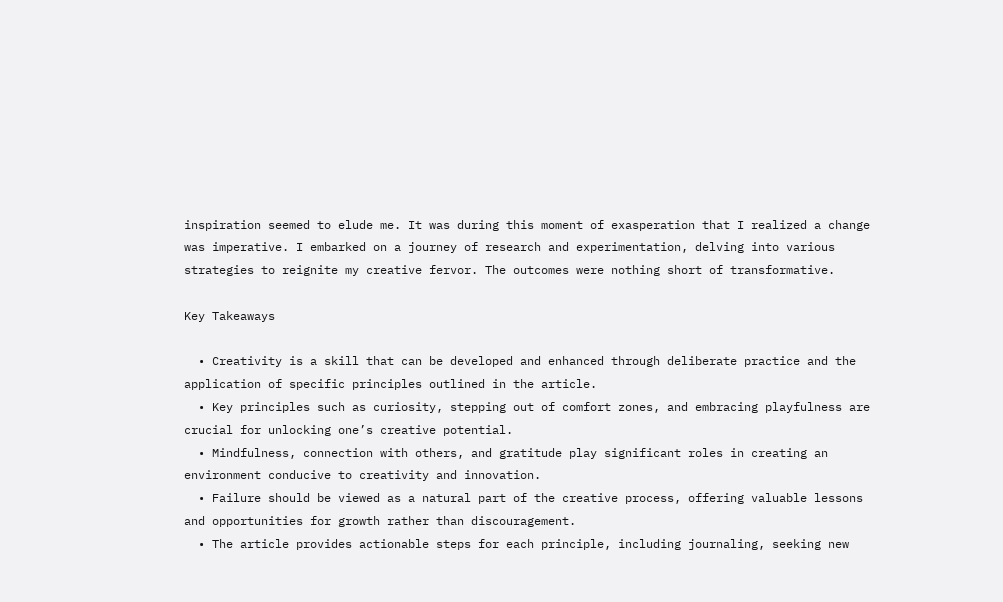inspiration seemed to elude me. It was during this moment of exasperation that I realized a change was imperative. I embarked on a journey of research and experimentation, delving into various strategies to reignite my creative fervor. The outcomes were nothing short of transformative.

Key Takeaways

  • Creativity is a skill that can be developed and enhanced through deliberate practice and the application of specific principles outlined in the article.
  • Key principles such as curiosity, stepping out of comfort zones, and embracing playfulness are crucial for unlocking one’s creative potential.
  • Mindfulness, connection with others, and gratitude play significant roles in creating an environment conducive to creativity and innovation.
  • Failure should be viewed as a natural part of the creative process, offering valuable lessons and opportunities for growth rather than discouragement.
  • The article provides actionable steps for each principle, including journaling, seeking new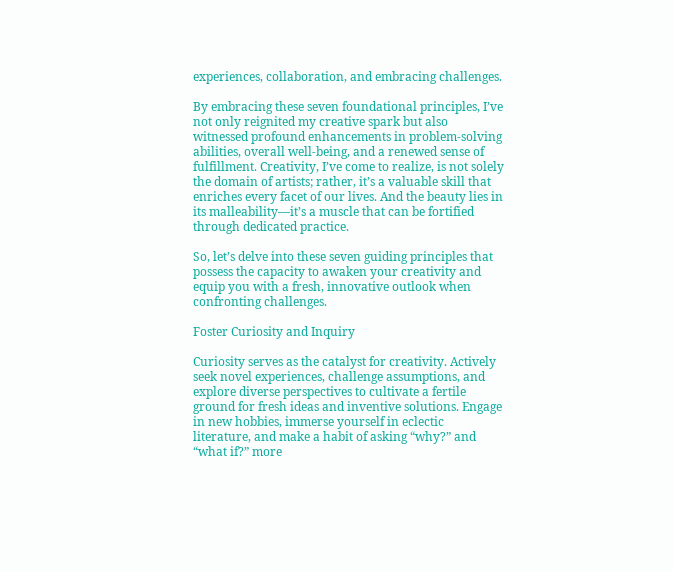experiences, collaboration, and embracing challenges.

By embracing these seven foundational principles, I’ve not only reignited my creative spark but also witnessed profound enhancements in problem-solving abilities, overall well-being, and a renewed sense of fulfillment. Creativity, I’ve come to realize, is not solely the domain of artists; rather, it’s a valuable skill that enriches every facet of our lives. And the beauty lies in its malleability—it’s a muscle that can be fortified through dedicated practice.

So, let’s delve into these seven guiding principles that possess the capacity to awaken your creativity and equip you with a fresh, innovative outlook when confronting challenges.

Foster Curiosity and Inquiry

Curiosity serves as the catalyst for creativity. Actively seek novel experiences, challenge assumptions, and explore diverse perspectives to cultivate a fertile ground for fresh ideas and inventive solutions. Engage in new hobbies, immerse yourself in eclectic literature, and make a habit of asking “why?” and “what if?” more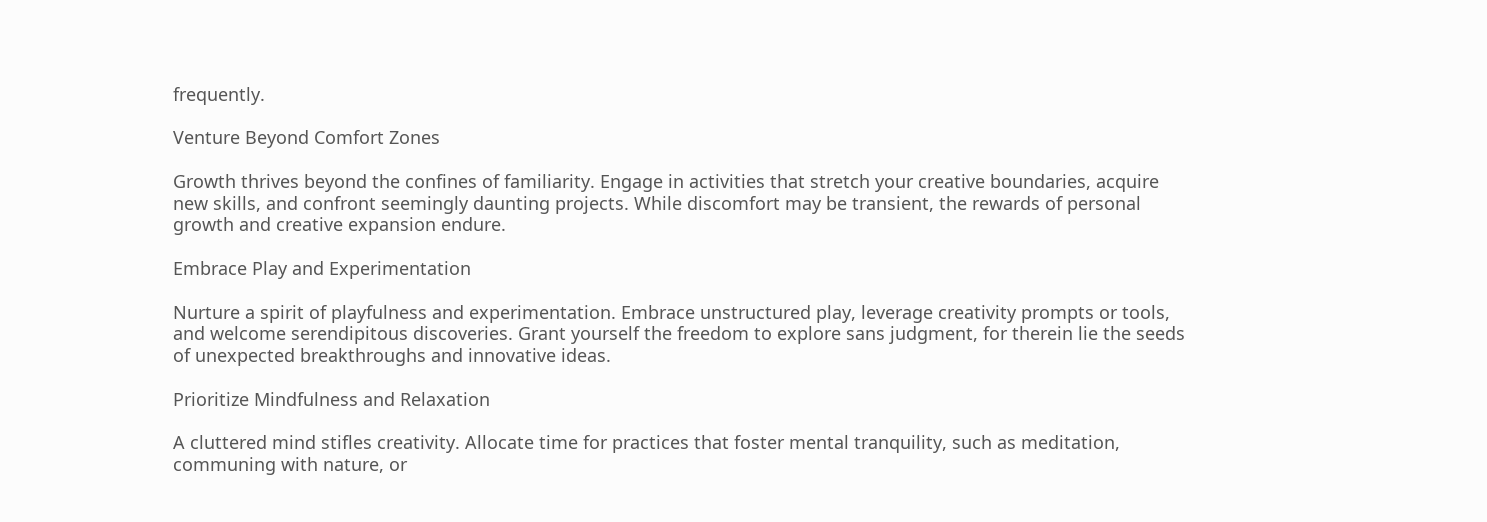frequently.

Venture Beyond Comfort Zones

Growth thrives beyond the confines of familiarity. Engage in activities that stretch your creative boundaries, acquire new skills, and confront seemingly daunting projects. While discomfort may be transient, the rewards of personal growth and creative expansion endure.

Embrace Play and Experimentation

Nurture a spirit of playfulness and experimentation. Embrace unstructured play, leverage creativity prompts or tools, and welcome serendipitous discoveries. Grant yourself the freedom to explore sans judgment, for therein lie the seeds of unexpected breakthroughs and innovative ideas.

Prioritize Mindfulness and Relaxation

A cluttered mind stifles creativity. Allocate time for practices that foster mental tranquility, such as meditation, communing with nature, or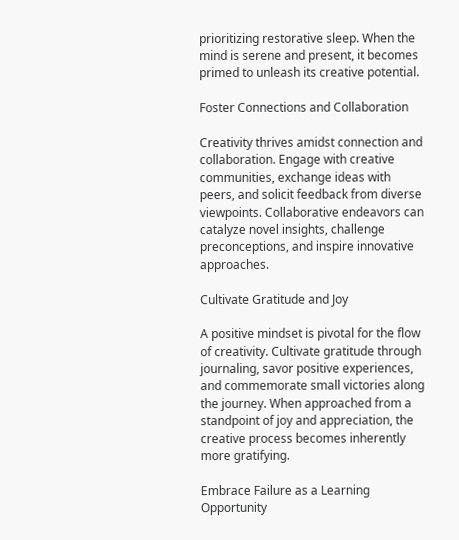prioritizing restorative sleep. When the mind is serene and present, it becomes primed to unleash its creative potential.

Foster Connections and Collaboration

Creativity thrives amidst connection and collaboration. Engage with creative communities, exchange ideas with peers, and solicit feedback from diverse viewpoints. Collaborative endeavors can catalyze novel insights, challenge preconceptions, and inspire innovative approaches.

Cultivate Gratitude and Joy

A positive mindset is pivotal for the flow of creativity. Cultivate gratitude through journaling, savor positive experiences, and commemorate small victories along the journey. When approached from a standpoint of joy and appreciation, the creative process becomes inherently more gratifying.

Embrace Failure as a Learning Opportunity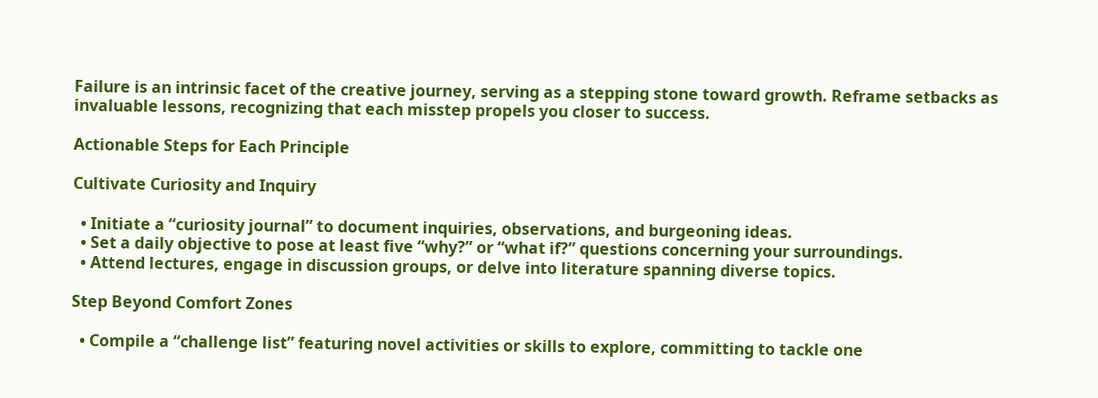Failure is an intrinsic facet of the creative journey, serving as a stepping stone toward growth. Reframe setbacks as invaluable lessons, recognizing that each misstep propels you closer to success.

Actionable Steps for Each Principle

Cultivate Curiosity and Inquiry

  • Initiate a “curiosity journal” to document inquiries, observations, and burgeoning ideas.
  • Set a daily objective to pose at least five “why?” or “what if?” questions concerning your surroundings.
  • Attend lectures, engage in discussion groups, or delve into literature spanning diverse topics.

Step Beyond Comfort Zones

  • Compile a “challenge list” featuring novel activities or skills to explore, committing to tackle one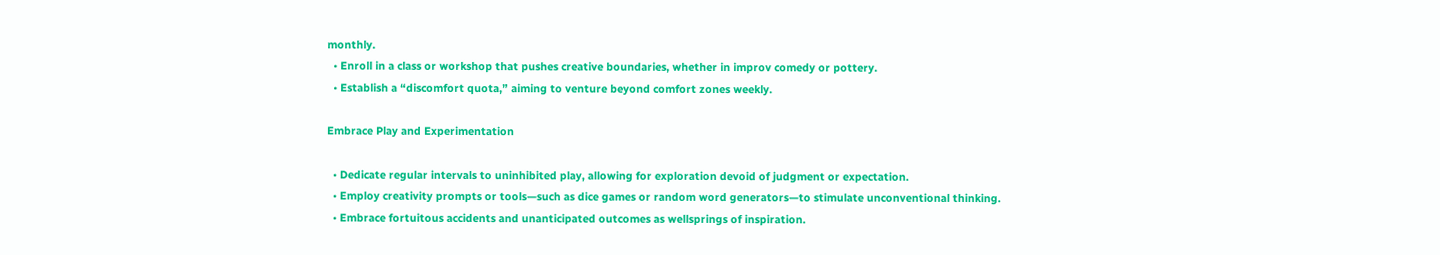monthly.
  • Enroll in a class or workshop that pushes creative boundaries, whether in improv comedy or pottery.
  • Establish a “discomfort quota,” aiming to venture beyond comfort zones weekly.

Embrace Play and Experimentation

  • Dedicate regular intervals to uninhibited play, allowing for exploration devoid of judgment or expectation.
  • Employ creativity prompts or tools—such as dice games or random word generators—to stimulate unconventional thinking.
  • Embrace fortuitous accidents and unanticipated outcomes as wellsprings of inspiration.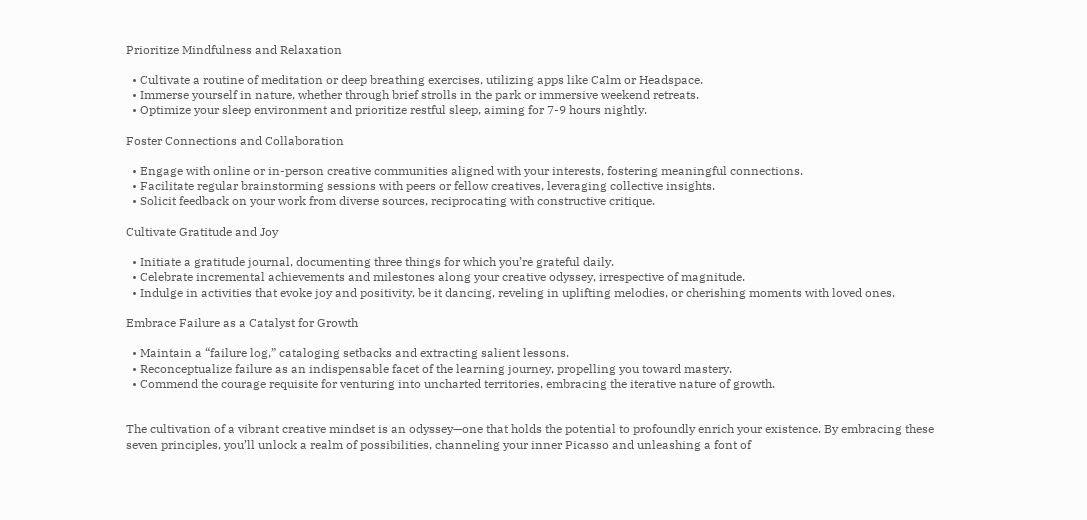Prioritize Mindfulness and Relaxation

  • Cultivate a routine of meditation or deep breathing exercises, utilizing apps like Calm or Headspace.
  • Immerse yourself in nature, whether through brief strolls in the park or immersive weekend retreats.
  • Optimize your sleep environment and prioritize restful sleep, aiming for 7-9 hours nightly.

Foster Connections and Collaboration

  • Engage with online or in-person creative communities aligned with your interests, fostering meaningful connections.
  • Facilitate regular brainstorming sessions with peers or fellow creatives, leveraging collective insights.
  • Solicit feedback on your work from diverse sources, reciprocating with constructive critique.

Cultivate Gratitude and Joy

  • Initiate a gratitude journal, documenting three things for which you’re grateful daily.
  • Celebrate incremental achievements and milestones along your creative odyssey, irrespective of magnitude.
  • Indulge in activities that evoke joy and positivity, be it dancing, reveling in uplifting melodies, or cherishing moments with loved ones.

Embrace Failure as a Catalyst for Growth

  • Maintain a “failure log,” cataloging setbacks and extracting salient lessons.
  • Reconceptualize failure as an indispensable facet of the learning journey, propelling you toward mastery.
  • Commend the courage requisite for venturing into uncharted territories, embracing the iterative nature of growth.


The cultivation of a vibrant creative mindset is an odyssey—one that holds the potential to profoundly enrich your existence. By embracing these seven principles, you’ll unlock a realm of possibilities, channeling your inner Picasso and unleashing a font of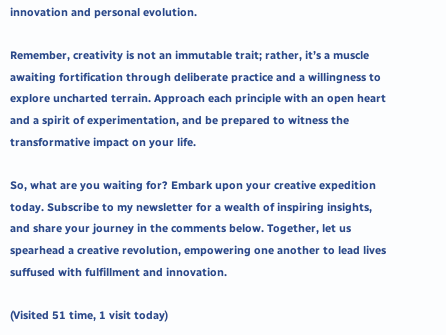innovation and personal evolution.

Remember, creativity is not an immutable trait; rather, it’s a muscle awaiting fortification through deliberate practice and a willingness to explore uncharted terrain. Approach each principle with an open heart and a spirit of experimentation, and be prepared to witness the transformative impact on your life.

So, what are you waiting for? Embark upon your creative expedition today. Subscribe to my newsletter for a wealth of inspiring insights, and share your journey in the comments below. Together, let us spearhead a creative revolution, empowering one another to lead lives suffused with fulfillment and innovation.

(Visited 51 time, 1 visit today)